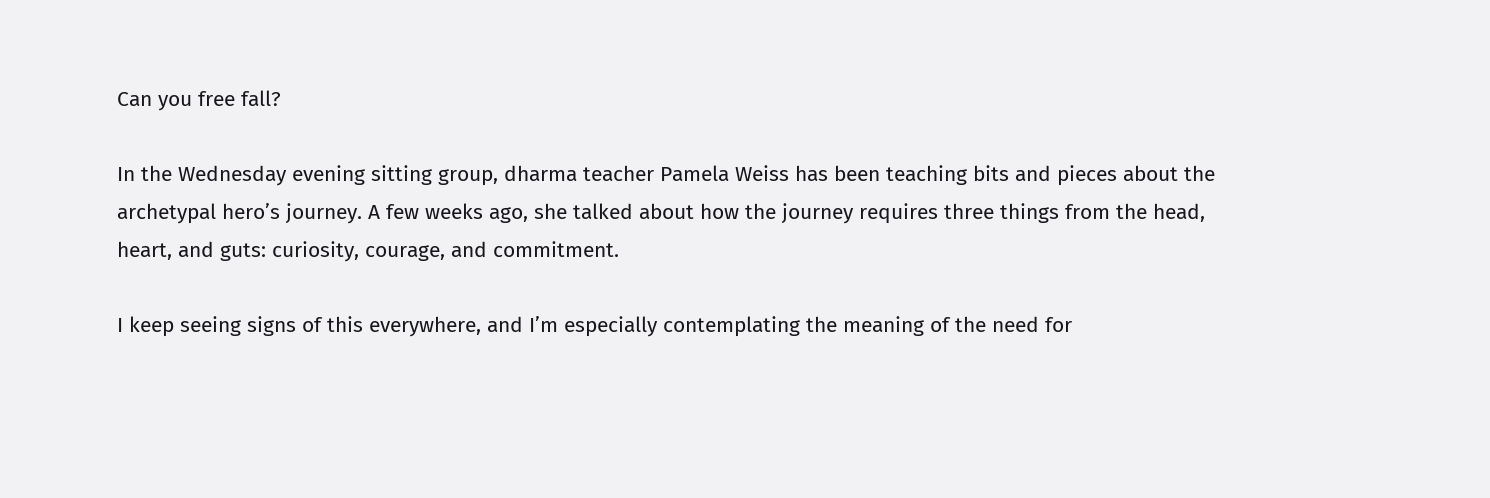Can you free fall?

In the Wednesday evening sitting group, dharma teacher Pamela Weiss has been teaching bits and pieces about the archetypal hero’s journey. A few weeks ago, she talked about how the journey requires three things from the head, heart, and guts: curiosity, courage, and commitment.

I keep seeing signs of this everywhere, and I’m especially contemplating the meaning of the need for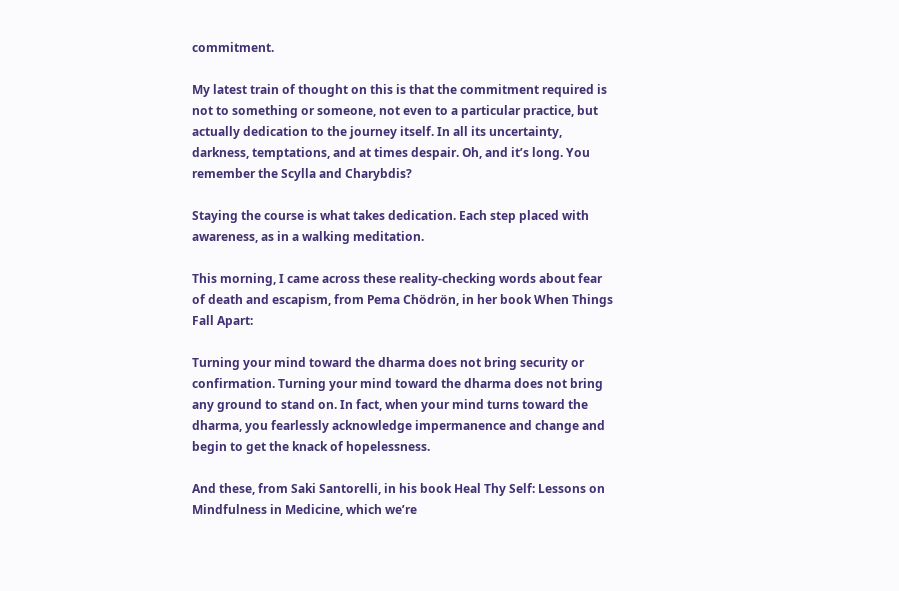commitment.

My latest train of thought on this is that the commitment required is not to something or someone, not even to a particular practice, but actually dedication to the journey itself. In all its uncertainty, darkness, temptations, and at times despair. Oh, and it’s long. You remember the Scylla and Charybdis?

Staying the course is what takes dedication. Each step placed with awareness, as in a walking meditation.

This morning, I came across these reality-checking words about fear of death and escapism, from Pema Chödrön, in her book When Things Fall Apart:

Turning your mind toward the dharma does not bring security or confirmation. Turning your mind toward the dharma does not bring any ground to stand on. In fact, when your mind turns toward the dharma, you fearlessly acknowledge impermanence and change and begin to get the knack of hopelessness.

And these, from Saki Santorelli, in his book Heal Thy Self: Lessons on Mindfulness in Medicine, which we’re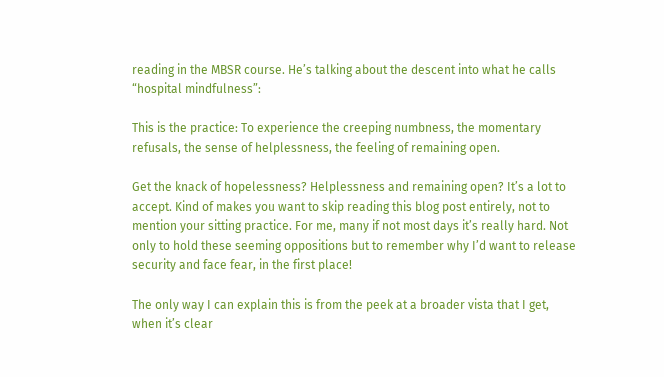reading in the MBSR course. He’s talking about the descent into what he calls “hospital mindfulness”:

This is the practice: To experience the creeping numbness, the momentary refusals, the sense of helplessness, the feeling of remaining open.

Get the knack of hopelessness? Helplessness and remaining open? It’s a lot to accept. Kind of makes you want to skip reading this blog post entirely, not to mention your sitting practice. For me, many if not most days it’s really hard. Not only to hold these seeming oppositions but to remember why I’d want to release security and face fear, in the first place!

The only way I can explain this is from the peek at a broader vista that I get, when it’s clear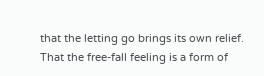that the letting go brings its own relief. That the free-fall feeling is a form of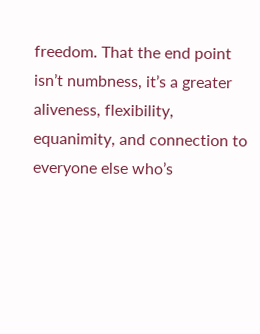freedom. That the end point isn’t numbness, it’s a greater aliveness, flexibility, equanimity, and connection to everyone else who’s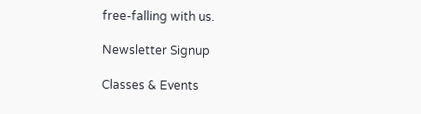free-falling with us.

Newsletter Signup

Classes & Events